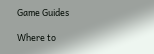Game Guides

Where to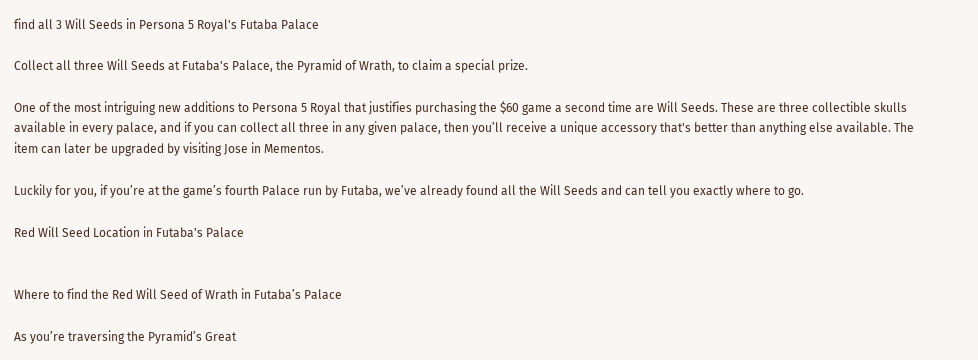find all 3 Will Seeds in Persona 5 Royal's Futaba Palace

Collect all three Will Seeds at Futaba's Palace, the Pyramid of Wrath, to claim a special prize.

One of the most intriguing new additions to Persona 5 Royal that justifies purchasing the $60 game a second time are Will Seeds. These are three collectible skulls available in every palace, and if you can collect all three in any given palace, then you’ll receive a unique accessory that's better than anything else available. The item can later be upgraded by visiting Jose in Mementos.

Luckily for you, if you’re at the game’s fourth Palace run by Futaba, we’ve already found all the Will Seeds and can tell you exactly where to go.

Red Will Seed Location in Futaba's Palace


Where to find the Red Will Seed of Wrath in Futaba’s Palace

As you’re traversing the Pyramid’s Great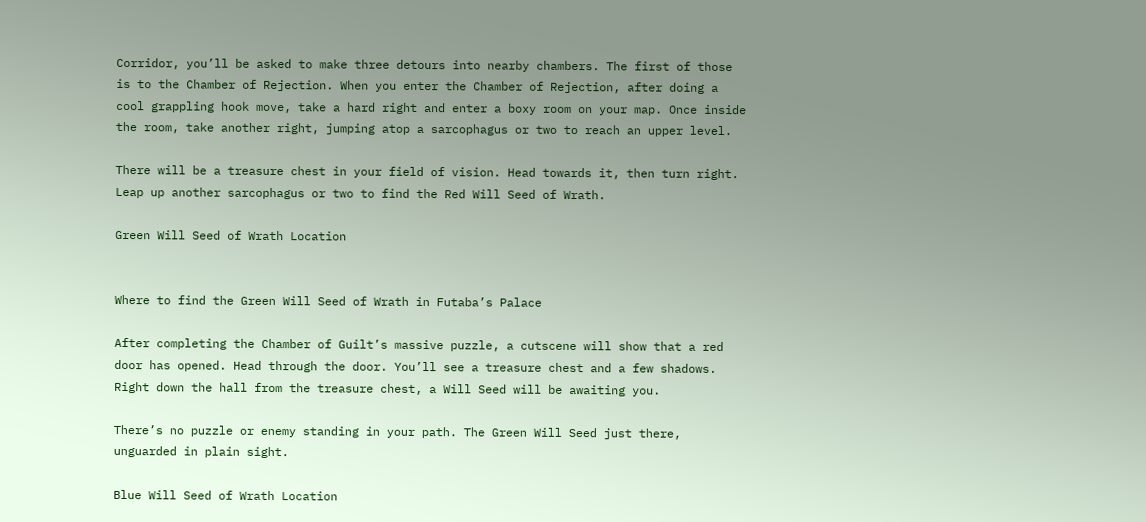Corridor, you’ll be asked to make three detours into nearby chambers. The first of those is to the Chamber of Rejection. When you enter the Chamber of Rejection, after doing a cool grappling hook move, take a hard right and enter a boxy room on your map. Once inside the room, take another right, jumping atop a sarcophagus or two to reach an upper level.

There will be a treasure chest in your field of vision. Head towards it, then turn right. Leap up another sarcophagus or two to find the Red Will Seed of Wrath.

Green Will Seed of Wrath Location


Where to find the Green Will Seed of Wrath in Futaba’s Palace

After completing the Chamber of Guilt’s massive puzzle, a cutscene will show that a red door has opened. Head through the door. You’ll see a treasure chest and a few shadows. Right down the hall from the treasure chest, a Will Seed will be awaiting you.

There’s no puzzle or enemy standing in your path. The Green Will Seed just there, unguarded in plain sight.

Blue Will Seed of Wrath Location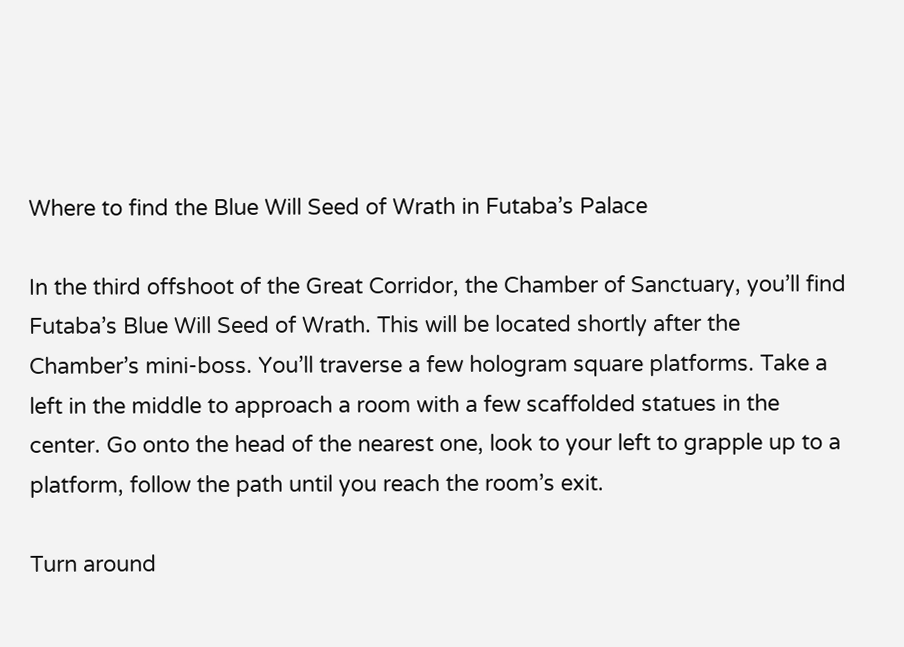Where to find the Blue Will Seed of Wrath in Futaba’s Palace

In the third offshoot of the Great Corridor, the Chamber of Sanctuary, you’ll find Futaba’s Blue Will Seed of Wrath. This will be located shortly after the Chamber’s mini-boss. You’ll traverse a few hologram square platforms. Take a left in the middle to approach a room with a few scaffolded statues in the center. Go onto the head of the nearest one, look to your left to grapple up to a platform, follow the path until you reach the room’s exit.

Turn around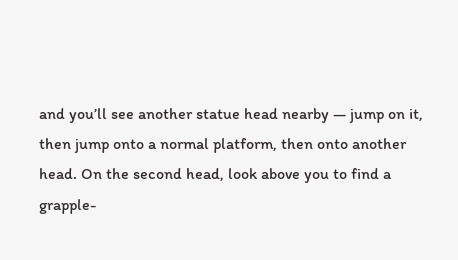and you’ll see another statue head nearby — jump on it, then jump onto a normal platform, then onto another head. On the second head, look above you to find a grapple-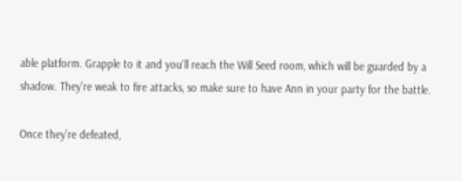able platform. Grapple to it and you’ll reach the Will Seed room, which will be guarded by a shadow. They’re weak to fire attacks, so make sure to have Ann in your party for the battle.

Once they’re defeated,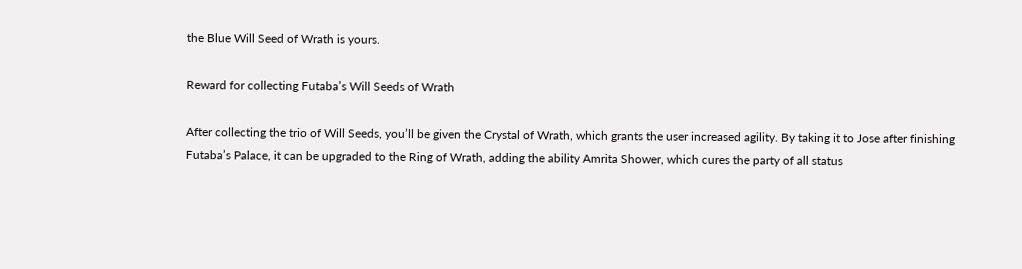the Blue Will Seed of Wrath is yours.

Reward for collecting Futaba’s Will Seeds of Wrath

After collecting the trio of Will Seeds, you’ll be given the Crystal of Wrath, which grants the user increased agility. By taking it to Jose after finishing Futaba’s Palace, it can be upgraded to the Ring of Wrath, adding the ability Amrita Shower, which cures the party of all status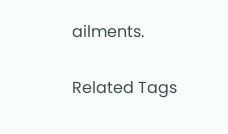ailments.

Related Tags